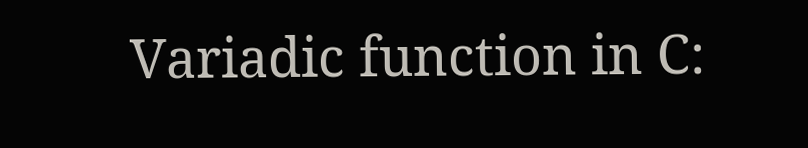Variadic function in C: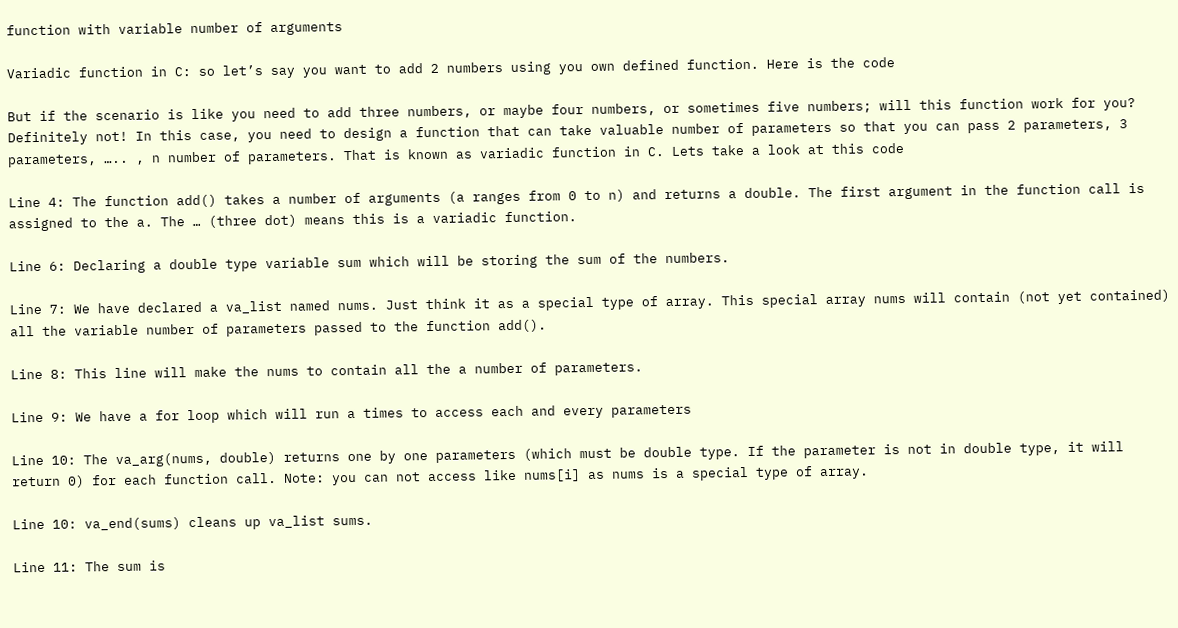function with variable number of arguments

Variadic function in C: so let’s say you want to add 2 numbers using you own defined function. Here is the code

But if the scenario is like you need to add three numbers, or maybe four numbers, or sometimes five numbers; will this function work for you? Definitely not! In this case, you need to design a function that can take valuable number of parameters so that you can pass 2 parameters, 3 parameters, ….. , n number of parameters. That is known as variadic function in C. Lets take a look at this code

Line 4: The function add() takes a number of arguments (a ranges from 0 to n) and returns a double. The first argument in the function call is assigned to the a. The … (three dot) means this is a variadic function.

Line 6: Declaring a double type variable sum which will be storing the sum of the numbers.

Line 7: We have declared a va_list named nums. Just think it as a special type of array. This special array nums will contain (not yet contained) all the variable number of parameters passed to the function add().

Line 8: This line will make the nums to contain all the a number of parameters.

Line 9: We have a for loop which will run a times to access each and every parameters

Line 10: The va_arg(nums, double) returns one by one parameters (which must be double type. If the parameter is not in double type, it will return 0) for each function call. Note: you can not access like nums[i] as nums is a special type of array.

Line 10: va_end(sums) cleans up va_list sums.

Line 11: The sum is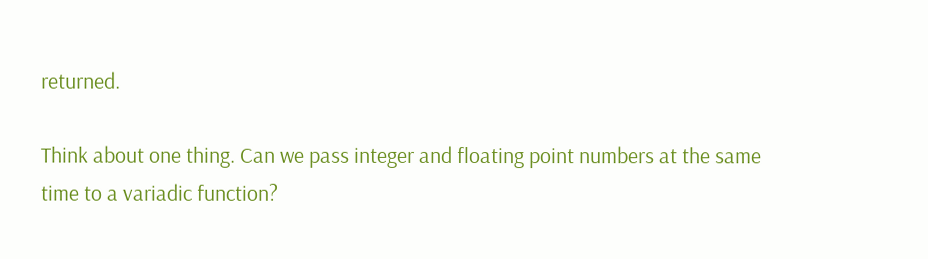returned.

Think about one thing. Can we pass integer and floating point numbers at the same time to a variadic function?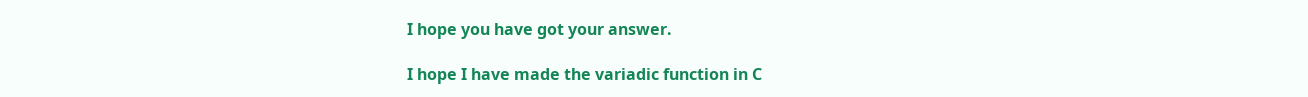I hope you have got your answer.

I hope I have made the variadic function in C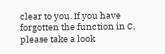clear to you. If you have forgotten the function in C, please take a look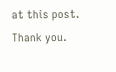at this post. Thank you.